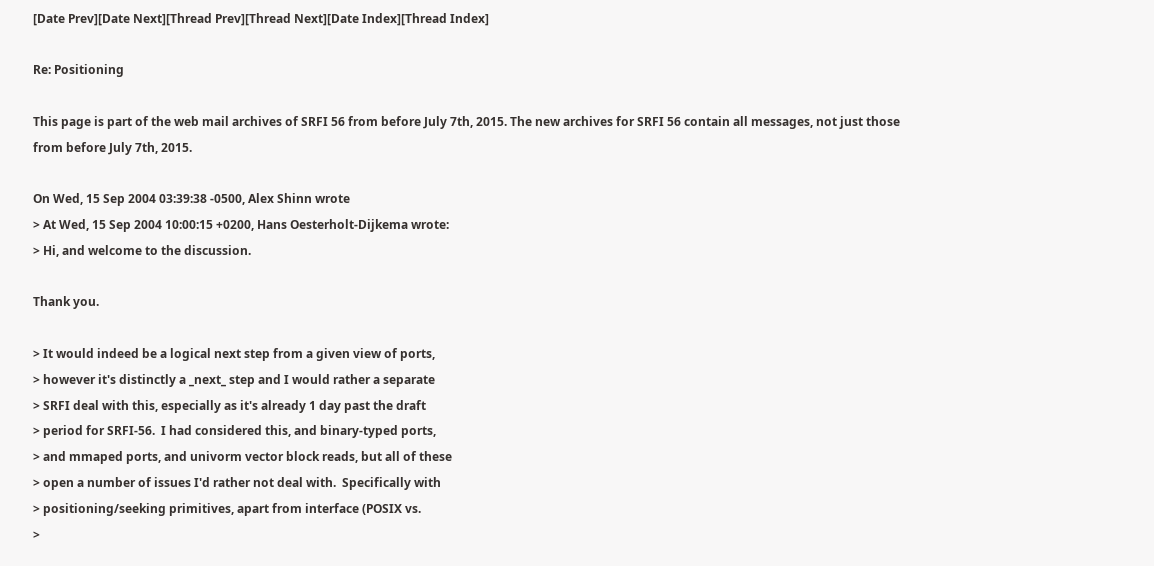[Date Prev][Date Next][Thread Prev][Thread Next][Date Index][Thread Index]

Re: Positioning

This page is part of the web mail archives of SRFI 56 from before July 7th, 2015. The new archives for SRFI 56 contain all messages, not just those from before July 7th, 2015.

On Wed, 15 Sep 2004 03:39:38 -0500, Alex Shinn wrote
> At Wed, 15 Sep 2004 10:00:15 +0200, Hans Oesterholt-Dijkema wrote:
> Hi, and welcome to the discussion.

Thank you.

> It would indeed be a logical next step from a given view of ports,
> however it's distinctly a _next_ step and I would rather a separate
> SRFI deal with this, especially as it's already 1 day past the draft
> period for SRFI-56.  I had considered this, and binary-typed ports,
> and mmaped ports, and univorm vector block reads, but all of these
> open a number of issues I'd rather not deal with.  Specifically with
> positioning/seeking primitives, apart from interface (POSIX vs.
>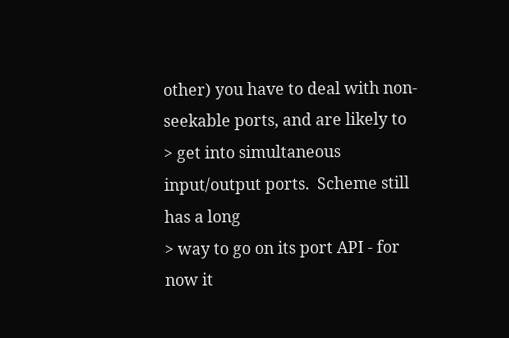other) you have to deal with non-seekable ports, and are likely to
> get into simultaneous input/output ports.  Scheme still has a long
> way to go on its port API - for now it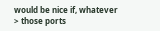would be nice if, whatever
> those ports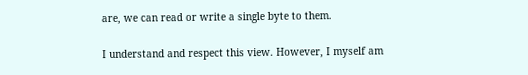are, we can read or write a single byte to them.

I understand and respect this view. However, I myself am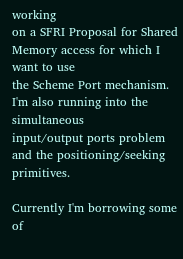working
on a SFRI Proposal for Shared Memory access for which I want to use
the Scheme Port mechanism. I'm also running into the simultaneous
input/output ports problem and the positioning/seeking primitives.

Currently I'm borrowing some of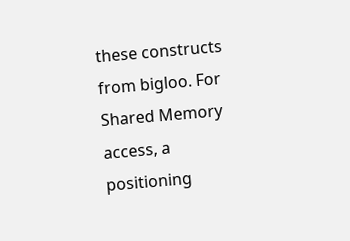these constructs from bigloo. For
Shared Memory access, a positioning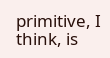primitive, I think, is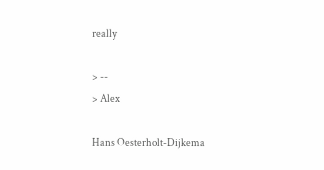really

> --
> Alex

Hans Oesterholt-Dijkema